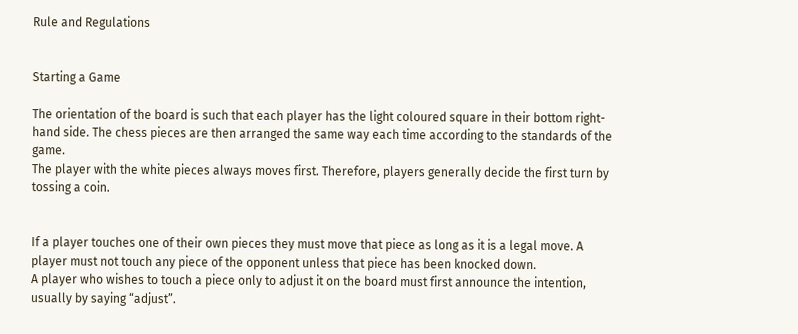Rule and Regulations


Starting a Game

The orientation of the board is such that each player has the light coloured square in their bottom right-hand side. The chess pieces are then arranged the same way each time according to the standards of the game.
The player with the white pieces always moves first. Therefore, players generally decide the first turn by tossing a coin.


If a player touches one of their own pieces they must move that piece as long as it is a legal move. A player must not touch any piece of the opponent unless that piece has been knocked down.
A player who wishes to touch a piece only to adjust it on the board must first announce the intention, usually by saying “adjust”.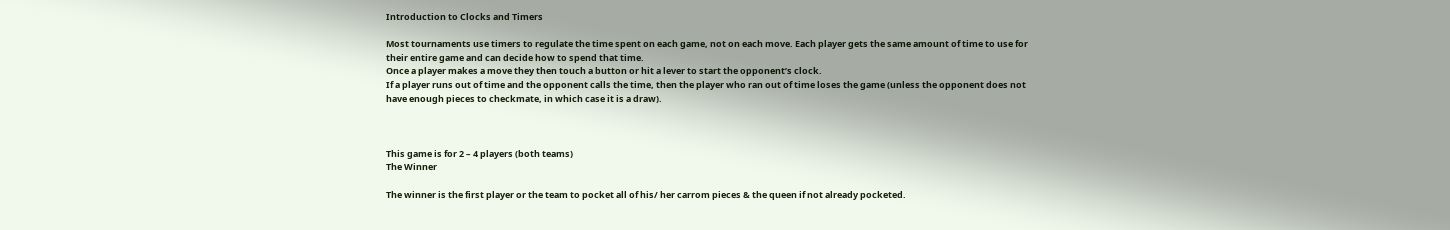Introduction to Clocks and Timers

Most tournaments use timers to regulate the time spent on each game, not on each move. Each player gets the same amount of time to use for their entire game and can decide how to spend that time.
Once a player makes a move they then touch a button or hit a lever to start the opponent’s clock.
If a player runs out of time and the opponent calls the time, then the player who ran out of time loses the game (unless the opponent does not have enough pieces to checkmate, in which case it is a draw).



This game is for 2 – 4 players (both teams)
The Winner

The winner is the first player or the team to pocket all of his/ her carrom pieces & the queen if not already pocketed.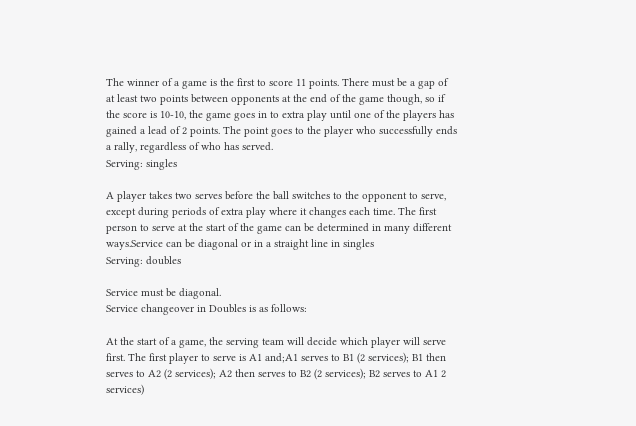The winner of a game is the first to score 11 points. There must be a gap of at least two points between opponents at the end of the game though, so if the score is 10-10, the game goes in to extra play until one of the players has gained a lead of 2 points. The point goes to the player who successfully ends a rally, regardless of who has served.
Serving: singles

A player takes two serves before the ball switches to the opponent to serve, except during periods of extra play where it changes each time. The first person to serve at the start of the game can be determined in many different ways.Service can be diagonal or in a straight line in singles
Serving: doubles

Service must be diagonal.
Service changeover in Doubles is as follows:

At the start of a game, the serving team will decide which player will serve first. The first player to serve is A1 and;A1 serves to B1 (2 services); B1 then serves to A2 (2 services); A2 then serves to B2 (2 services); B2 serves to A1 2 services)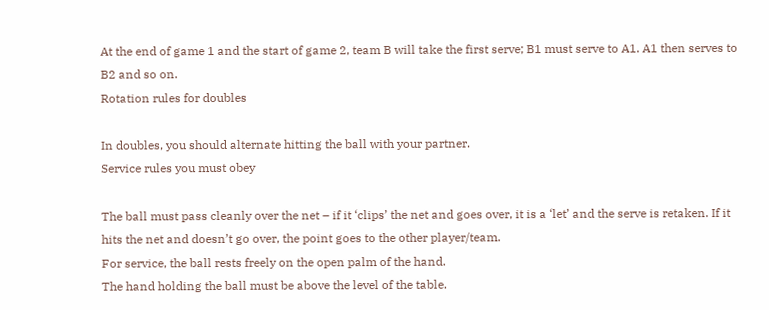At the end of game 1 and the start of game 2, team B will take the first serve; B1 must serve to A1. A1 then serves to B2 and so on.
Rotation rules for doubles

In doubles, you should alternate hitting the ball with your partner.
Service rules you must obey

The ball must pass cleanly over the net – if it ‘clips’ the net and goes over, it is a ‘let’ and the serve is retaken. If it hits the net and doesn’t go over, the point goes to the other player/team.
For service, the ball rests freely on the open palm of the hand.
The hand holding the ball must be above the level of the table.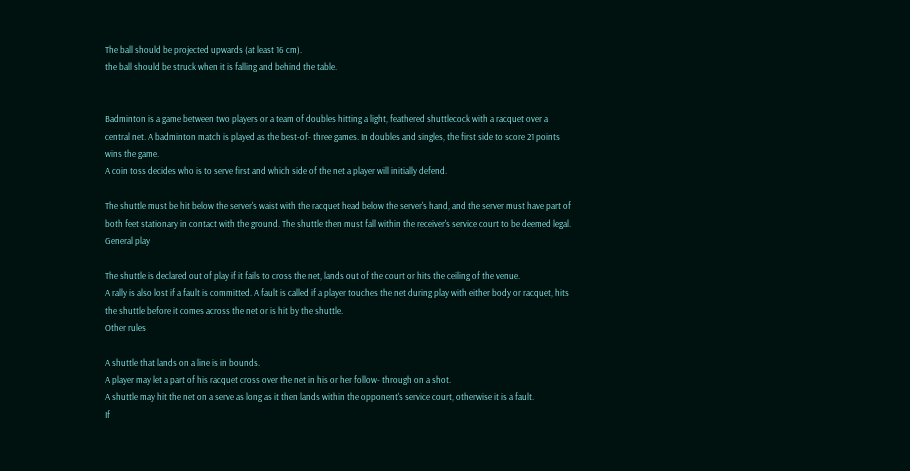The ball should be projected upwards (at least 16 cm).
the ball should be struck when it is falling and behind the table.


Badminton is a game between two players or a team of doubles hitting a light, feathered shuttlecock with a racquet over a central net. A badminton match is played as the best-of- three games. In doubles and singles, the first side to score 21 points wins the game.
A coin toss decides who is to serve first and which side of the net a player will initially defend.

The shuttle must be hit below the server's waist with the racquet head below the server's hand, and the server must have part of both feet stationary in contact with the ground. The shuttle then must fall within the receiver's service court to be deemed legal.
General play

The shuttle is declared out of play if it fails to cross the net, lands out of the court or hits the ceiling of the venue.
A rally is also lost if a fault is committed. A fault is called if a player touches the net during play with either body or racquet, hits the shuttle before it comes across the net or is hit by the shuttle.
Other rules

A shuttle that lands on a line is in bounds.
A player may let a part of his racquet cross over the net in his or her follow- through on a shot.
A shuttle may hit the net on a serve as long as it then lands within the opponent's service court, otherwise it is a fault.
If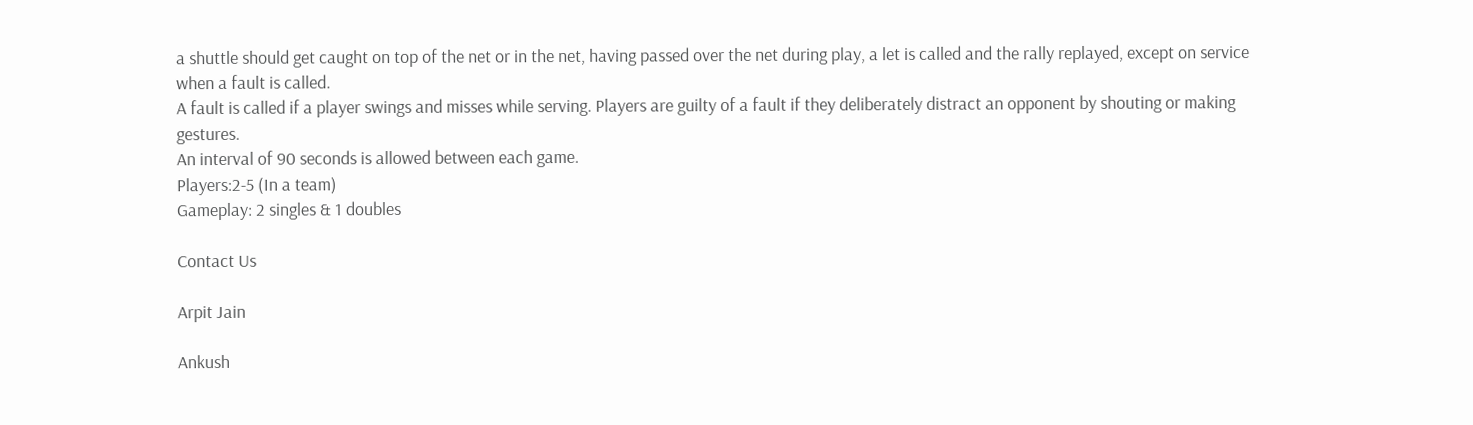a shuttle should get caught on top of the net or in the net, having passed over the net during play, a let is called and the rally replayed, except on service when a fault is called.
A fault is called if a player swings and misses while serving. Players are guilty of a fault if they deliberately distract an opponent by shouting or making gestures.
An interval of 90 seconds is allowed between each game.
Players:2-5 (In a team)
Gameplay: 2 singles & 1 doubles

Contact Us

Arpit Jain

Ankush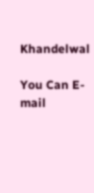Khandelwal

You Can E-mail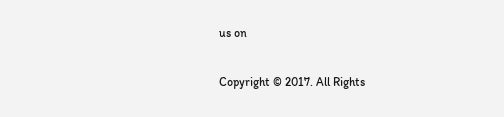us on

Copyright © 2017. All Rights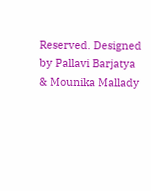Reserved. Designed by Pallavi Barjatya & Mounika Mallady